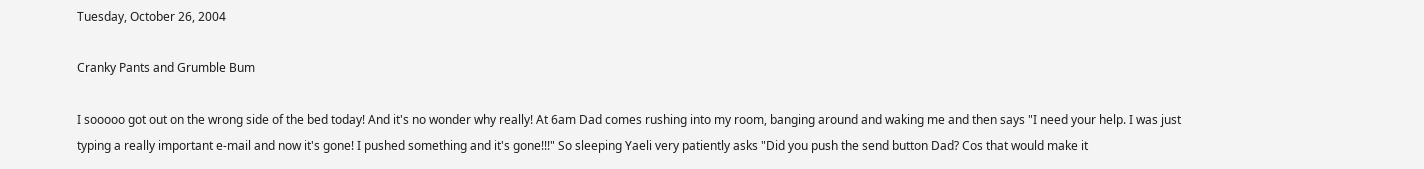Tuesday, October 26, 2004

Cranky Pants and Grumble Bum

I sooooo got out on the wrong side of the bed today! And it's no wonder why really! At 6am Dad comes rushing into my room, banging around and waking me and then says "I need your help. I was just typing a really important e-mail and now it's gone! I pushed something and it's gone!!!" So sleeping Yaeli very patiently asks "Did you push the send button Dad? Cos that would make it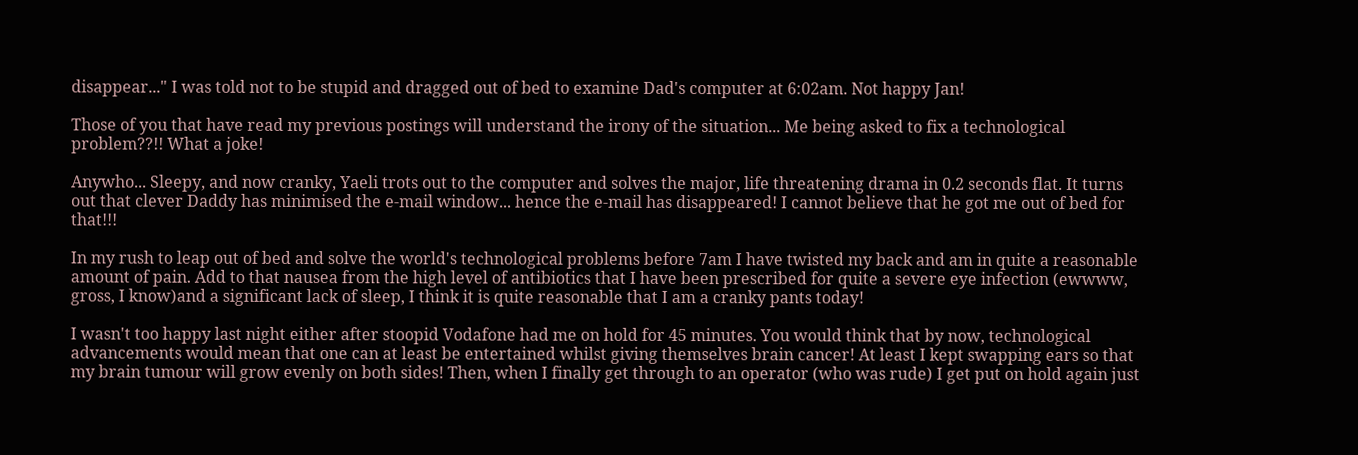disappear..." I was told not to be stupid and dragged out of bed to examine Dad's computer at 6:02am. Not happy Jan!

Those of you that have read my previous postings will understand the irony of the situation... Me being asked to fix a technological problem??!! What a joke!

Anywho... Sleepy, and now cranky, Yaeli trots out to the computer and solves the major, life threatening drama in 0.2 seconds flat. It turns out that clever Daddy has minimised the e-mail window... hence the e-mail has disappeared! I cannot believe that he got me out of bed for that!!!

In my rush to leap out of bed and solve the world's technological problems before 7am I have twisted my back and am in quite a reasonable amount of pain. Add to that nausea from the high level of antibiotics that I have been prescribed for quite a severe eye infection (ewwww, gross, I know)and a significant lack of sleep, I think it is quite reasonable that I am a cranky pants today!

I wasn't too happy last night either after stoopid Vodafone had me on hold for 45 minutes. You would think that by now, technological advancements would mean that one can at least be entertained whilst giving themselves brain cancer! At least I kept swapping ears so that my brain tumour will grow evenly on both sides! Then, when I finally get through to an operator (who was rude) I get put on hold again just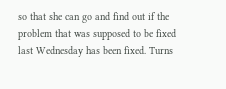so that she can go and find out if the problem that was supposed to be fixed last Wednesday has been fixed. Turns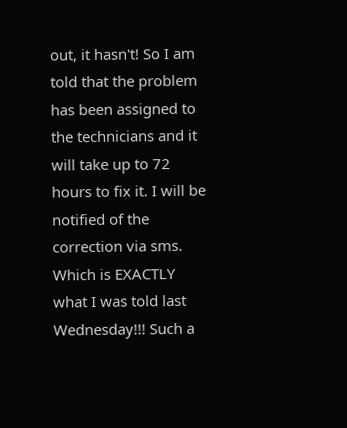out, it hasn't! So I am told that the problem has been assigned to the technicians and it will take up to 72 hours to fix it. I will be notified of the correction via sms. Which is EXACTLY what I was told last Wednesday!!! Such a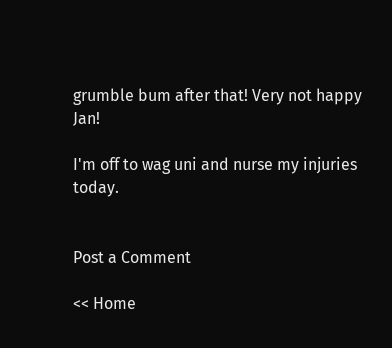grumble bum after that! Very not happy Jan!

I'm off to wag uni and nurse my injuries today.


Post a Comment

<< Home